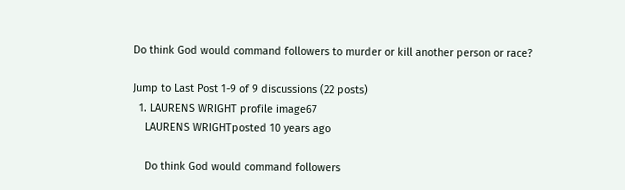Do think God would command followers to murder or kill another person or race?

Jump to Last Post 1-9 of 9 discussions (22 posts)
  1. LAURENS WRIGHT profile image67
    LAURENS WRIGHTposted 10 years ago

    Do think God would command followers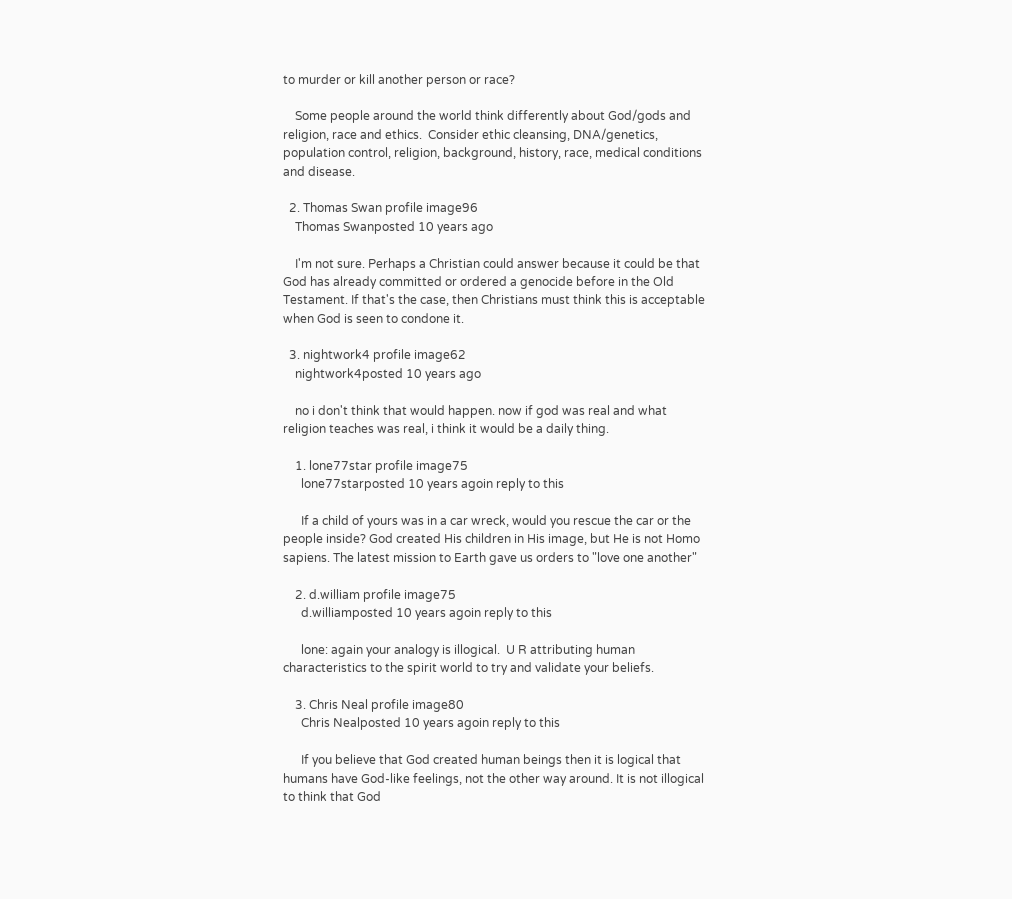to murder or kill another person or race?

    Some people around the world think differently about God/gods and religion, race and ethics.  Consider ethic cleansing, DNA/genetics, population control, religion, background, history, race, medical conditions and disease.

  2. Thomas Swan profile image96
    Thomas Swanposted 10 years ago

    I'm not sure. Perhaps a Christian could answer because it could be that God has already committed or ordered a genocide before in the Old Testament. If that's the case, then Christians must think this is acceptable when God is seen to condone it.

  3. nightwork4 profile image62
    nightwork4posted 10 years ago

    no i don't think that would happen. now if god was real and what religion teaches was real, i think it would be a daily thing.

    1. lone77star profile image75
      lone77starposted 10 years agoin reply to this

      If a child of yours was in a car wreck, would you rescue the car or the people inside? God created His children in His image, but He is not Homo sapiens. The latest mission to Earth gave us orders to "love one another"

    2. d.william profile image75
      d.williamposted 10 years agoin reply to this

      lone: again your analogy is illogical.  U R attributing human characteristics to the spirit world to try and validate your beliefs.

    3. Chris Neal profile image80
      Chris Nealposted 10 years agoin reply to this

      If you believe that God created human beings then it is logical that humans have God-like feelings, not the other way around. It is not illogical to think that God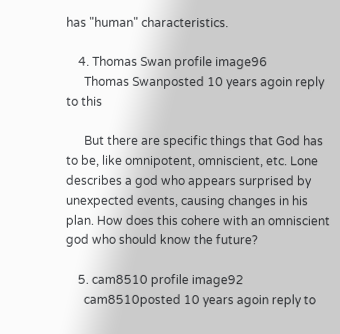has "human" characteristics.

    4. Thomas Swan profile image96
      Thomas Swanposted 10 years agoin reply to this

      But there are specific things that God has to be, like omnipotent, omniscient, etc. Lone describes a god who appears surprised by unexpected events, causing changes in his plan. How does this cohere with an omniscient god who should know the future?

    5. cam8510 profile image92
      cam8510posted 10 years agoin reply to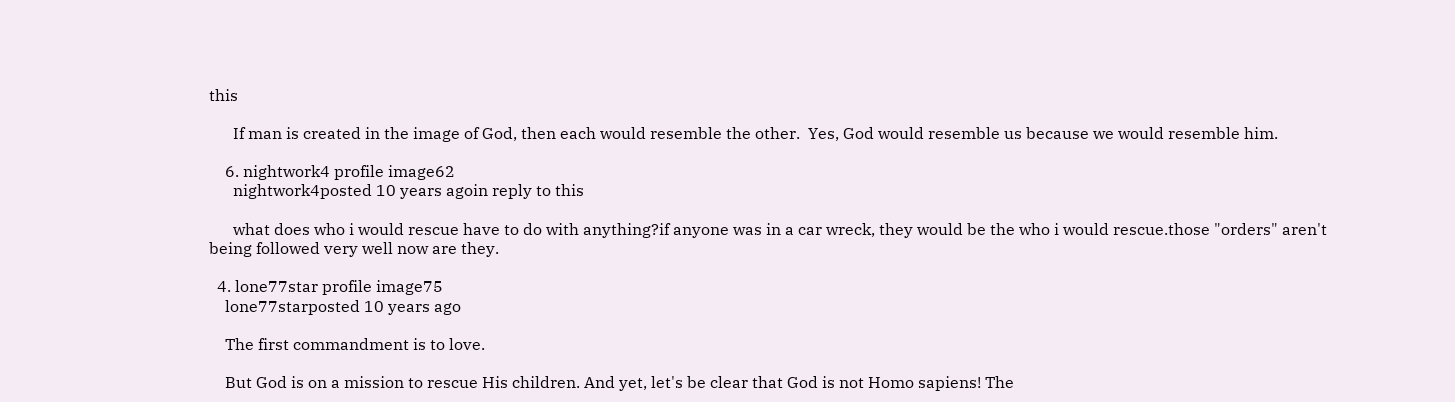this

      If man is created in the image of God, then each would resemble the other.  Yes, God would resemble us because we would resemble him.

    6. nightwork4 profile image62
      nightwork4posted 10 years agoin reply to this

      what does who i would rescue have to do with anything?if anyone was in a car wreck, they would be the who i would rescue.those "orders" aren't being followed very well now are they.

  4. lone77star profile image75
    lone77starposted 10 years ago

    The first commandment is to love.

    But God is on a mission to rescue His children. And yet, let's be clear that God is not Homo sapiens! The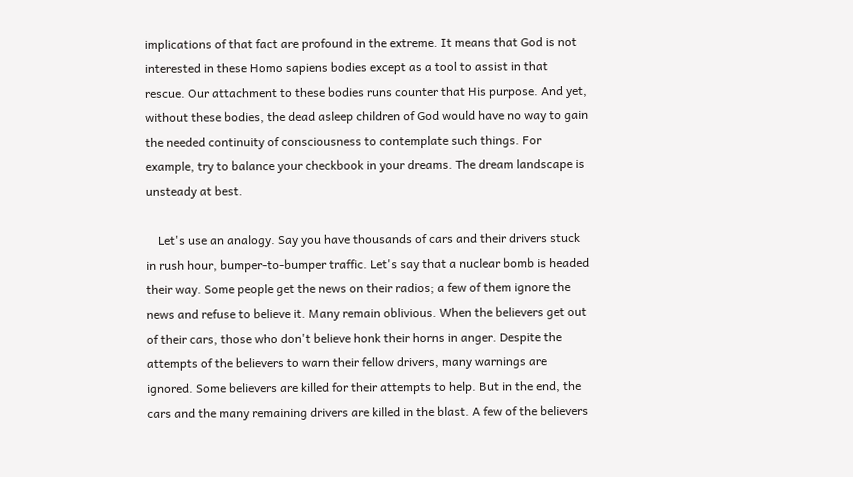implications of that fact are profound in the extreme. It means that God is not interested in these Homo sapiens bodies except as a tool to assist in that rescue. Our attachment to these bodies runs counter that His purpose. And yet, without these bodies, the dead asleep children of God would have no way to gain the needed continuity of consciousness to contemplate such things. For example, try to balance your checkbook in your dreams. The dream landscape is unsteady at best.

    Let's use an analogy. Say you have thousands of cars and their drivers stuck in rush hour, bumper-to-bumper traffic. Let's say that a nuclear bomb is headed their way. Some people get the news on their radios; a few of them ignore the news and refuse to believe it. Many remain oblivious. When the believers get out of their cars, those who don't believe honk their horns in anger. Despite the attempts of the believers to warn their fellow drivers, many warnings are ignored. Some believers are killed for their attempts to help. But in the end, the cars and the many remaining drivers are killed in the blast. A few of the believers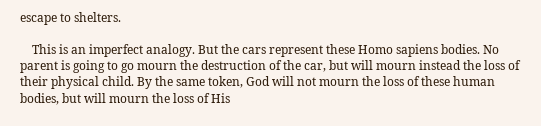escape to shelters.

    This is an imperfect analogy. But the cars represent these Homo sapiens bodies. No parent is going to go mourn the destruction of the car, but will mourn instead the loss of their physical child. By the same token, God will not mourn the loss of these human bodies, but will mourn the loss of His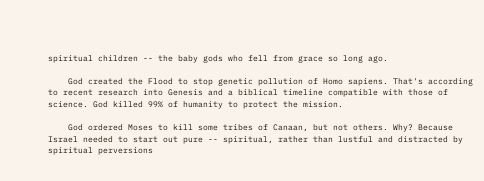spiritual children -- the baby gods who fell from grace so long ago.

    God created the Flood to stop genetic pollution of Homo sapiens. That's according to recent research into Genesis and a biblical timeline compatible with those of science. God killed 99% of humanity to protect the mission.

    God ordered Moses to kill some tribes of Canaan, but not others. Why? Because Israel needed to start out pure -- spiritual, rather than lustful and distracted by spiritual perversions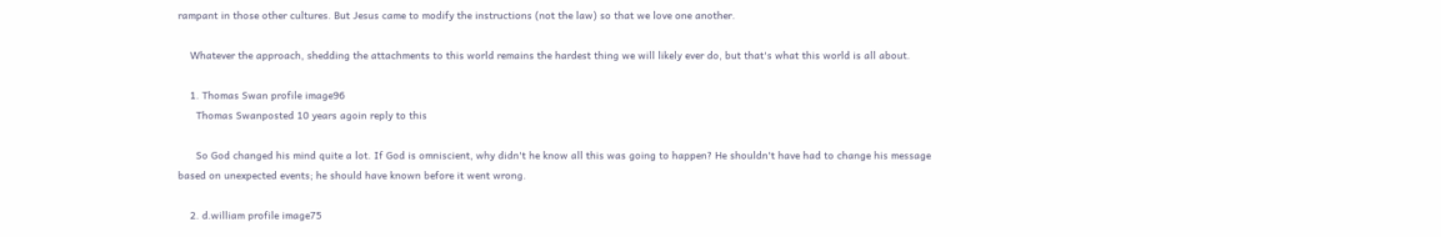rampant in those other cultures. But Jesus came to modify the instructions (not the law) so that we love one another.

    Whatever the approach, shedding the attachments to this world remains the hardest thing we will likely ever do, but that's what this world is all about.

    1. Thomas Swan profile image96
      Thomas Swanposted 10 years agoin reply to this

      So God changed his mind quite a lot. If God is omniscient, why didn't he know all this was going to happen? He shouldn't have had to change his message based on unexpected events; he should have known before it went wrong.

    2. d.william profile image75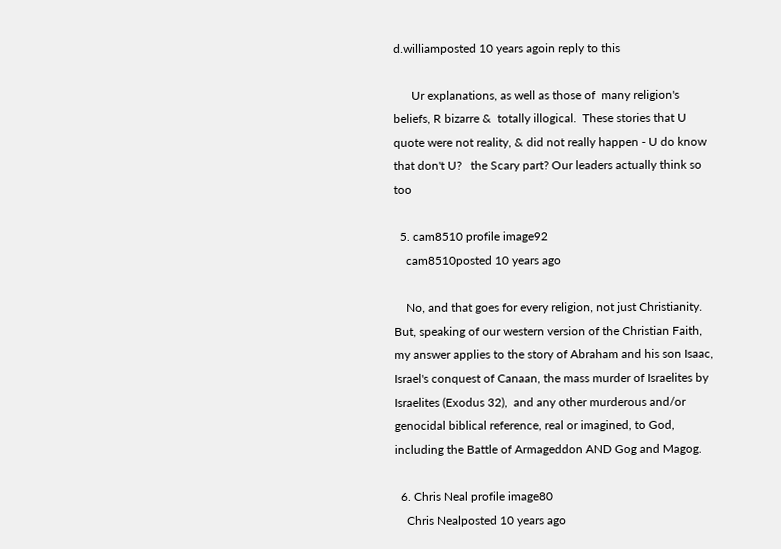d.williamposted 10 years agoin reply to this

      Ur explanations, as well as those of  many religion's beliefs, R bizarre &  totally illogical.  These stories that U quote were not reality, & did not really happen - U do know that don't U?   the Scary part? Our leaders actually think so too

  5. cam8510 profile image92
    cam8510posted 10 years ago

    No, and that goes for every religion, not just Christianity.  But, speaking of our western version of the Christian Faith, my answer applies to the story of Abraham and his son Isaac, Israel's conquest of Canaan, the mass murder of Israelites by Israelites (Exodus 32),  and any other murderous and/or genocidal biblical reference, real or imagined, to God, including the Battle of Armageddon AND Gog and Magog.

  6. Chris Neal profile image80
    Chris Nealposted 10 years ago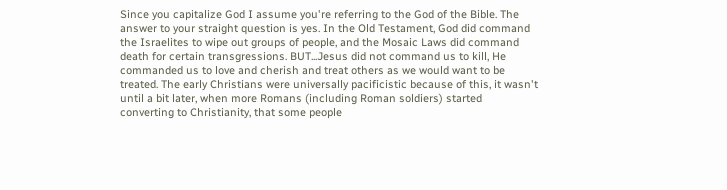Since you capitalize God I assume you're referring to the God of the Bible. The answer to your straight question is yes. In the Old Testament, God did command the Israelites to wipe out groups of people, and the Mosaic Laws did command death for certain transgressions. BUT...Jesus did not command us to kill, He commanded us to love and cherish and treat others as we would want to be treated. The early Christians were universally pacificistic because of this, it wasn't until a bit later, when more Romans (including Roman soldiers) started converting to Christianity, that some people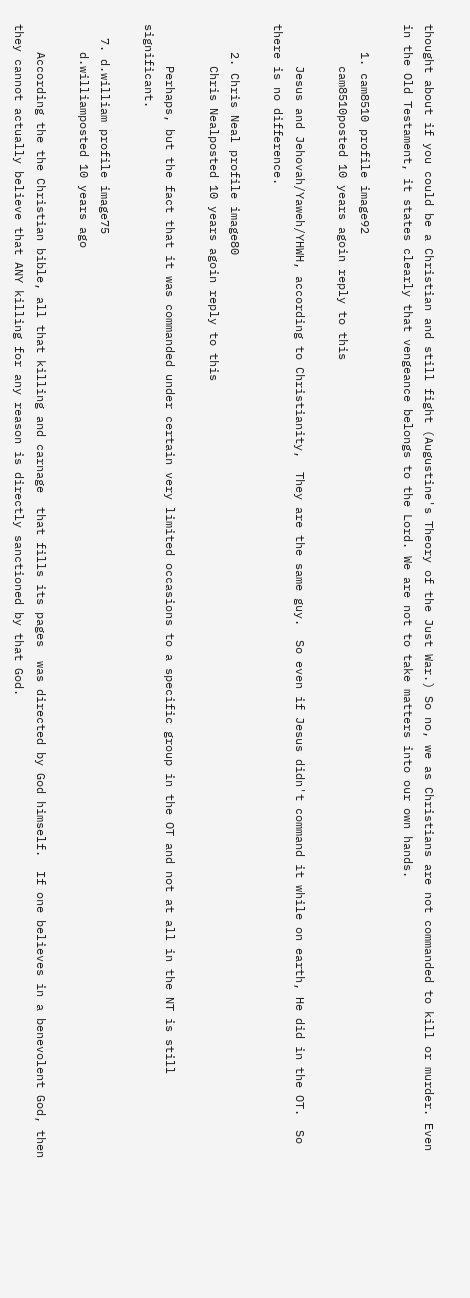thought about if you could be a Christian and still fight (Augustine's Theory of the Just War.) So no, we as Christians are not commanded to kill or murder. Even in the Old Testament, it states clearly that vengeance belongs to the Lord. We are not to take matters into our own hands.

    1. cam8510 profile image92
      cam8510posted 10 years agoin reply to this

      Jesus and Jehovah/Yaweh/YHWH, according to Christianity,  They are the same guy.  So even if Jesus didn't command it while on earth, He did in the OT.  So there is no difference.

    2. Chris Neal profile image80
      Chris Nealposted 10 years agoin reply to this

      Perhaps, but the fact that it was commanded under certain very limited occasions to a specific group in the OT and not at all in the NT is still significant.

  7. d.william profile image75
    d.williamposted 10 years ago

    According the the Christian bible, all that killing and carnage  that fills its pages  was directed by God himself.  If one believes in a benevolent God, then they cannot actually believe that ANY killing for any reason is directly sanctioned by that God.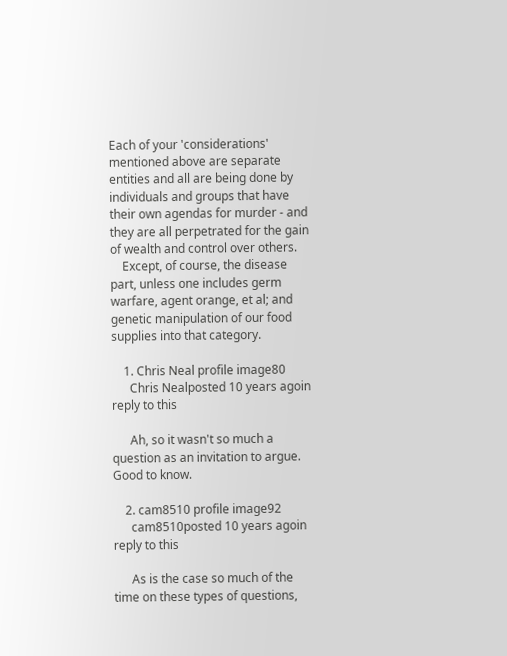Each of your 'considerations' mentioned above are separate entities and all are being done by individuals and groups that have their own agendas for murder - and they are all perpetrated for the gain of wealth and control over others.
    Except, of course, the disease part, unless one includes germ warfare, agent orange, et al; and genetic manipulation of our food supplies into that category.

    1. Chris Neal profile image80
      Chris Nealposted 10 years agoin reply to this

      Ah, so it wasn't so much a question as an invitation to argue. Good to know.

    2. cam8510 profile image92
      cam8510posted 10 years agoin reply to this

      As is the case so much of the time on these types of questions,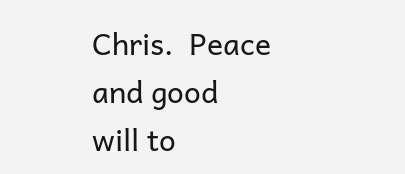Chris.  Peace and good will to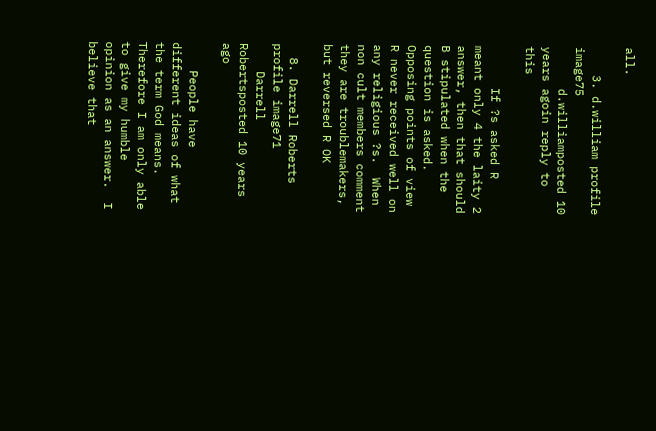all.

    3. d.william profile image75
      d.williamposted 10 years agoin reply to this

      If ?s asked R meant only 4 the laity 2 answer, then that should B stipulated when the question is asked.  Opposing points of view R never received well on any religious ?s.  When non cult members comment they are troublemakers, but reversed R OK

  8. Darrell Roberts profile image71
    Darrell Robertsposted 10 years ago

    People have different ideas of what the term God means.  Therefore I am only able to give my humble opinion as an answer.  I believe that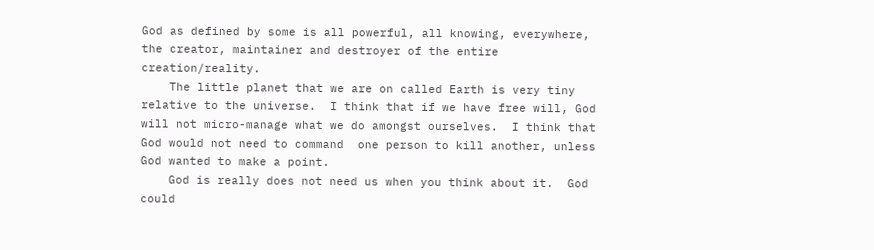God as defined by some is all powerful, all knowing, everywhere, the creator, maintainer and destroyer of the entire creation/reality.
    The little planet that we are on called Earth is very tiny relative to the universe.  I think that if we have free will, God will not micro-manage what we do amongst ourselves.  I think that God would not need to command  one person to kill another, unless God wanted to make a point.
    God is really does not need us when you think about it.  God could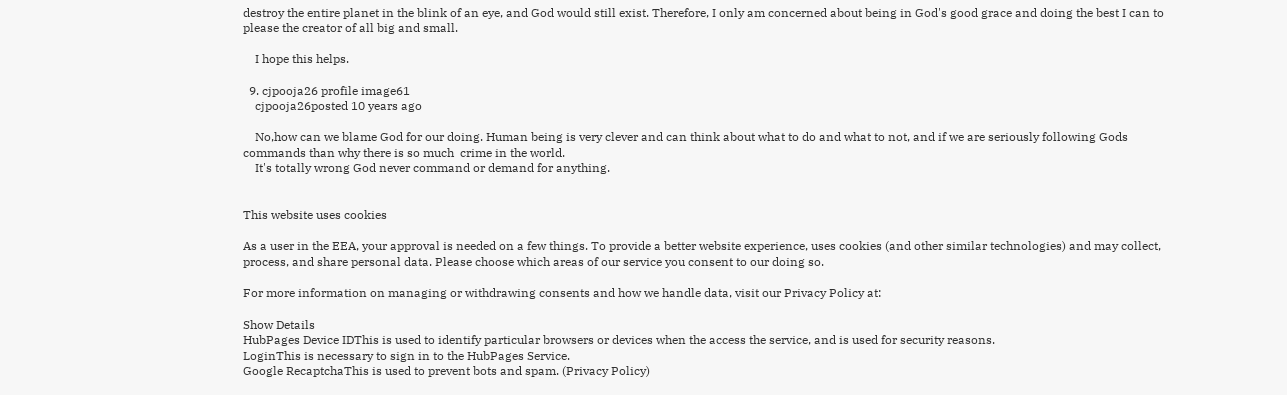destroy the entire planet in the blink of an eye, and God would still exist. Therefore, I only am concerned about being in God's good grace and doing the best I can to please the creator of all big and small.

    I hope this helps.

  9. cjpooja26 profile image61
    cjpooja26posted 10 years ago

    No,how can we blame God for our doing. Human being is very clever and can think about what to do and what to not, and if we are seriously following Gods commands than why there is so much  crime in the world.
    It's totally wrong God never command or demand for anything.


This website uses cookies

As a user in the EEA, your approval is needed on a few things. To provide a better website experience, uses cookies (and other similar technologies) and may collect, process, and share personal data. Please choose which areas of our service you consent to our doing so.

For more information on managing or withdrawing consents and how we handle data, visit our Privacy Policy at:

Show Details
HubPages Device IDThis is used to identify particular browsers or devices when the access the service, and is used for security reasons.
LoginThis is necessary to sign in to the HubPages Service.
Google RecaptchaThis is used to prevent bots and spam. (Privacy Policy)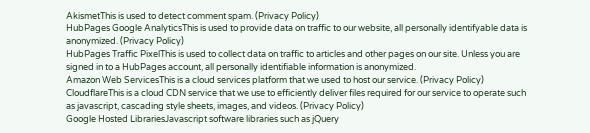AkismetThis is used to detect comment spam. (Privacy Policy)
HubPages Google AnalyticsThis is used to provide data on traffic to our website, all personally identifyable data is anonymized. (Privacy Policy)
HubPages Traffic PixelThis is used to collect data on traffic to articles and other pages on our site. Unless you are signed in to a HubPages account, all personally identifiable information is anonymized.
Amazon Web ServicesThis is a cloud services platform that we used to host our service. (Privacy Policy)
CloudflareThis is a cloud CDN service that we use to efficiently deliver files required for our service to operate such as javascript, cascading style sheets, images, and videos. (Privacy Policy)
Google Hosted LibrariesJavascript software libraries such as jQuery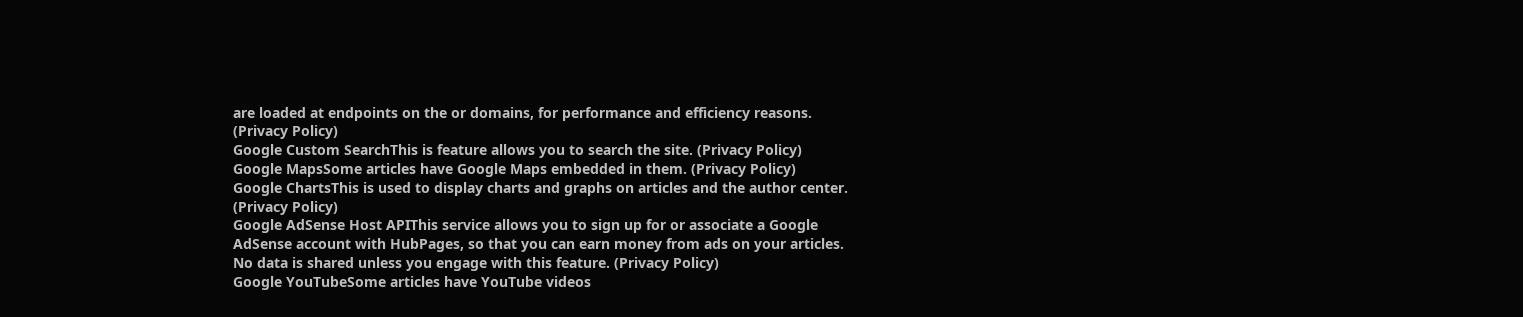are loaded at endpoints on the or domains, for performance and efficiency reasons. (Privacy Policy)
Google Custom SearchThis is feature allows you to search the site. (Privacy Policy)
Google MapsSome articles have Google Maps embedded in them. (Privacy Policy)
Google ChartsThis is used to display charts and graphs on articles and the author center. (Privacy Policy)
Google AdSense Host APIThis service allows you to sign up for or associate a Google AdSense account with HubPages, so that you can earn money from ads on your articles. No data is shared unless you engage with this feature. (Privacy Policy)
Google YouTubeSome articles have YouTube videos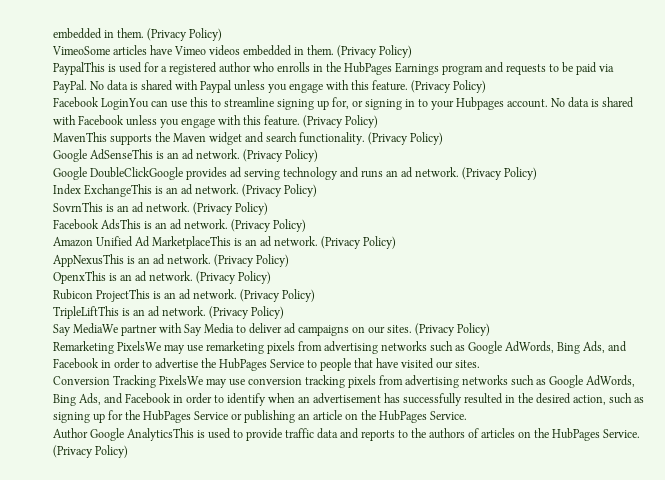embedded in them. (Privacy Policy)
VimeoSome articles have Vimeo videos embedded in them. (Privacy Policy)
PaypalThis is used for a registered author who enrolls in the HubPages Earnings program and requests to be paid via PayPal. No data is shared with Paypal unless you engage with this feature. (Privacy Policy)
Facebook LoginYou can use this to streamline signing up for, or signing in to your Hubpages account. No data is shared with Facebook unless you engage with this feature. (Privacy Policy)
MavenThis supports the Maven widget and search functionality. (Privacy Policy)
Google AdSenseThis is an ad network. (Privacy Policy)
Google DoubleClickGoogle provides ad serving technology and runs an ad network. (Privacy Policy)
Index ExchangeThis is an ad network. (Privacy Policy)
SovrnThis is an ad network. (Privacy Policy)
Facebook AdsThis is an ad network. (Privacy Policy)
Amazon Unified Ad MarketplaceThis is an ad network. (Privacy Policy)
AppNexusThis is an ad network. (Privacy Policy)
OpenxThis is an ad network. (Privacy Policy)
Rubicon ProjectThis is an ad network. (Privacy Policy)
TripleLiftThis is an ad network. (Privacy Policy)
Say MediaWe partner with Say Media to deliver ad campaigns on our sites. (Privacy Policy)
Remarketing PixelsWe may use remarketing pixels from advertising networks such as Google AdWords, Bing Ads, and Facebook in order to advertise the HubPages Service to people that have visited our sites.
Conversion Tracking PixelsWe may use conversion tracking pixels from advertising networks such as Google AdWords, Bing Ads, and Facebook in order to identify when an advertisement has successfully resulted in the desired action, such as signing up for the HubPages Service or publishing an article on the HubPages Service.
Author Google AnalyticsThis is used to provide traffic data and reports to the authors of articles on the HubPages Service. (Privacy Policy)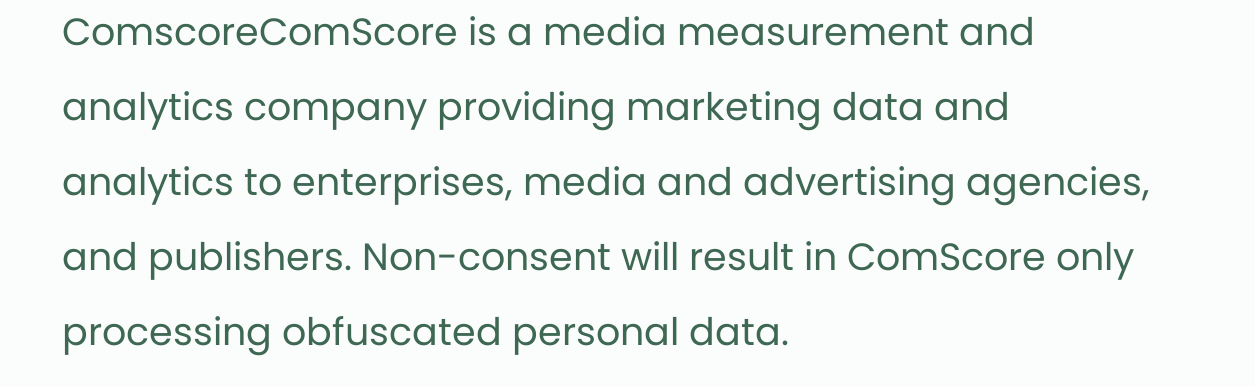ComscoreComScore is a media measurement and analytics company providing marketing data and analytics to enterprises, media and advertising agencies, and publishers. Non-consent will result in ComScore only processing obfuscated personal data.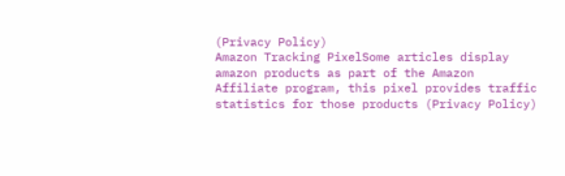(Privacy Policy)
Amazon Tracking PixelSome articles display amazon products as part of the Amazon Affiliate program, this pixel provides traffic statistics for those products (Privacy Policy)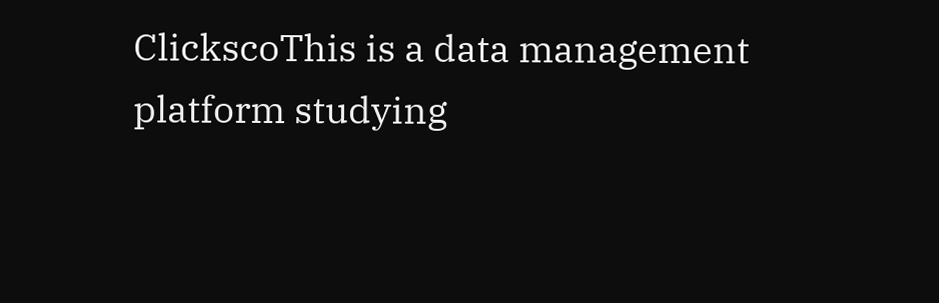ClickscoThis is a data management platform studying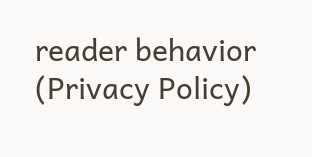reader behavior (Privacy Policy)